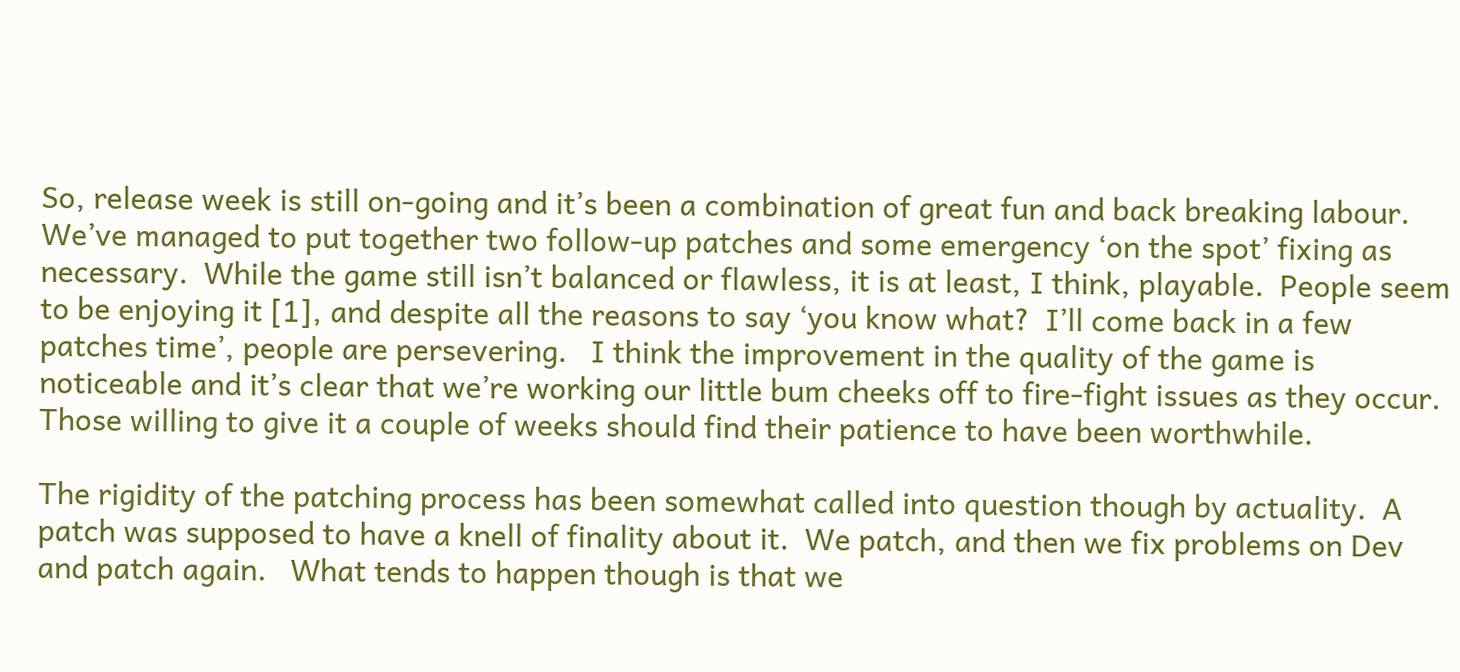So, release week is still on-going and it’s been a combination of great fun and back breaking labour.  We’ve managed to put together two follow-up patches and some emergency ‘on the spot’ fixing as necessary.  While the game still isn’t balanced or flawless, it is at least, I think, playable.  People seem to be enjoying it [1], and despite all the reasons to say ‘you know what?  I’ll come back in a few patches time’, people are persevering.   I think the improvement in the quality of the game is noticeable and it’s clear that we’re working our little bum cheeks off to fire-fight issues as they occur.  Those willing to give it a couple of weeks should find their patience to have been worthwhile.

The rigidity of the patching process has been somewhat called into question though by actuality.  A patch was supposed to have a knell of finality about it.  We patch, and then we fix problems on Dev and patch again.   What tends to happen though is that we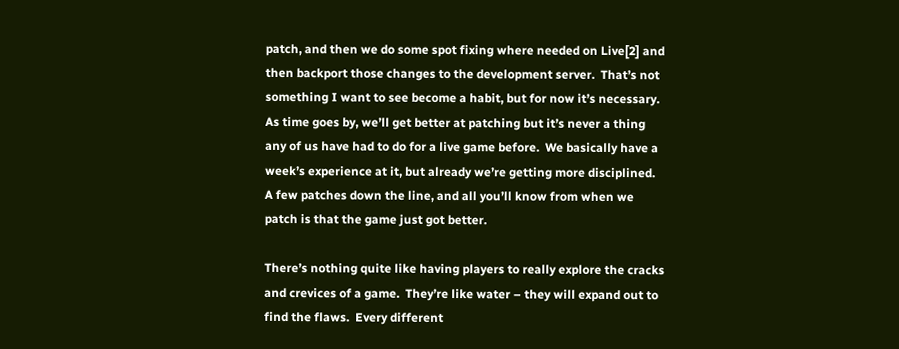patch, and then we do some spot fixing where needed on Live[2] and then backport those changes to the development server.  That’s not something I want to see become a habit, but for now it’s necessary.  As time goes by, we’ll get better at patching but it’s never a thing any of us have had to do for a live game before.  We basically have a week’s experience at it, but already we’re getting more disciplined.  A few patches down the line, and all you’ll know from when we patch is that the game just got better.

There’s nothing quite like having players to really explore the cracks and crevices of a game.  They’re like water – they will expand out to find the flaws.  Every different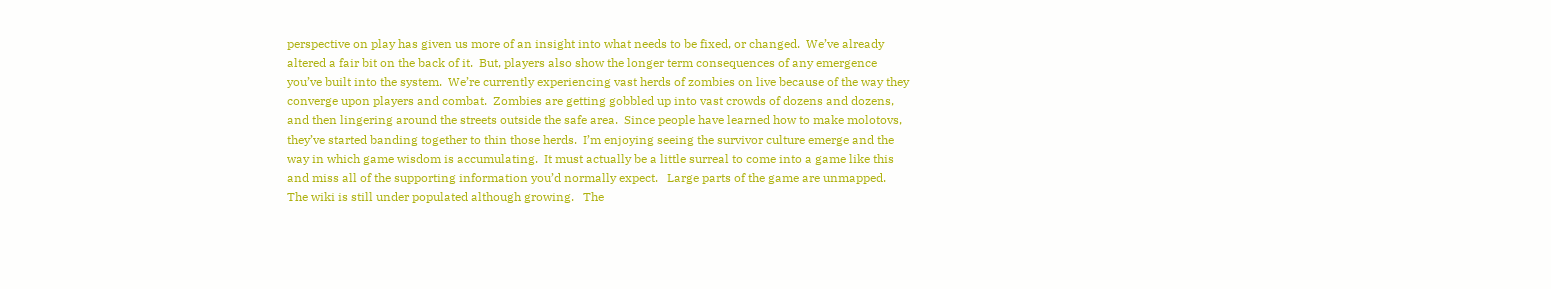perspective on play has given us more of an insight into what needs to be fixed, or changed.  We’ve already altered a fair bit on the back of it.  But, players also show the longer term consequences of any emergence you’ve built into the system.  We’re currently experiencing vast herds of zombies on live because of the way they converge upon players and combat.  Zombies are getting gobbled up into vast crowds of dozens and dozens, and then lingering around the streets outside the safe area.  Since people have learned how to make molotovs, they’ve started banding together to thin those herds.  I’m enjoying seeing the survivor culture emerge and the way in which game wisdom is accumulating.  It must actually be a little surreal to come into a game like this and miss all of the supporting information you’d normally expect.   Large parts of the game are unmapped.  The wiki is still under populated although growing.   The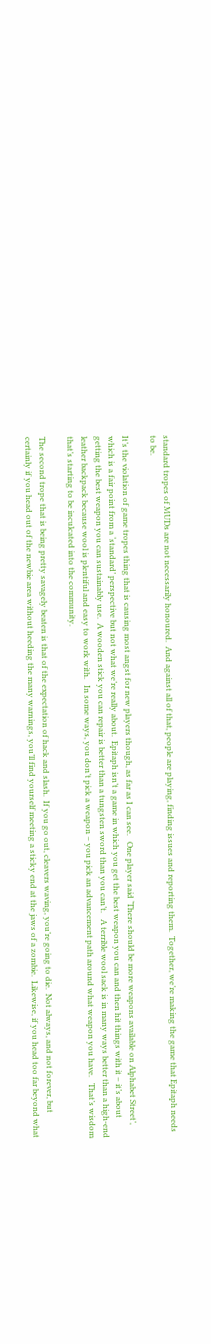standard tropes of MUDs are not necessarily honoured.  And against all of that, people are playing, finding issues and reporting them.  Together, we’re making the game that Epitaph needs to be.

It’s the violation of game tropes thing that is causing most angst for new players though, as far as I can see.   One player said ‘There should be more weapons available on Alphabet Street’, which is a fair point from a ‘standard’ perspective but not what we’re really about.  Epitaph isn’t a game in which you get the best weapon you can and then hit things with it – it’s about getting the best weapon you can sustainably use.  A wooden stick you can repair is better than a tungsten sword than you can’t.   A terrible wool sack is in many ways better than a high-end leather backpack because wool is plentiful and easy to work with.   In some ways, you don’t pick a weapon – you pick an advancement path around what weapon you have.   That’s wisdom that’s starting to be inculcated into the community.

The second trope that is being pretty savagely beaten is that of the expectation of hack and slash.  If you go out, cleavers waving, you’re going to die.  Not always, and not forever, but certainly if you head out of the newbie area without heeding the many warnings, you’ll find yourself meeting a sticky end at the jaws of a zombie.  Likewise, if you head too far beyond what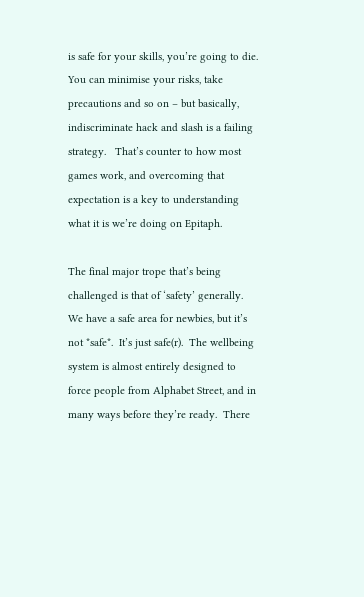is safe for your skills, you’re going to die.  You can minimise your risks, take precautions and so on – but basically, indiscriminate hack and slash is a failing strategy.   That’s counter to how most games work, and overcoming that expectation is a key to understanding what it is we’re doing on Epitaph.

The final major trope that’s being challenged is that of ‘safety’ generally.  We have a safe area for newbies, but it’s not *safe*.  It’s just safe(r).  The wellbeing system is almost entirely designed to force people from Alphabet Street, and in many ways before they’re ready.  There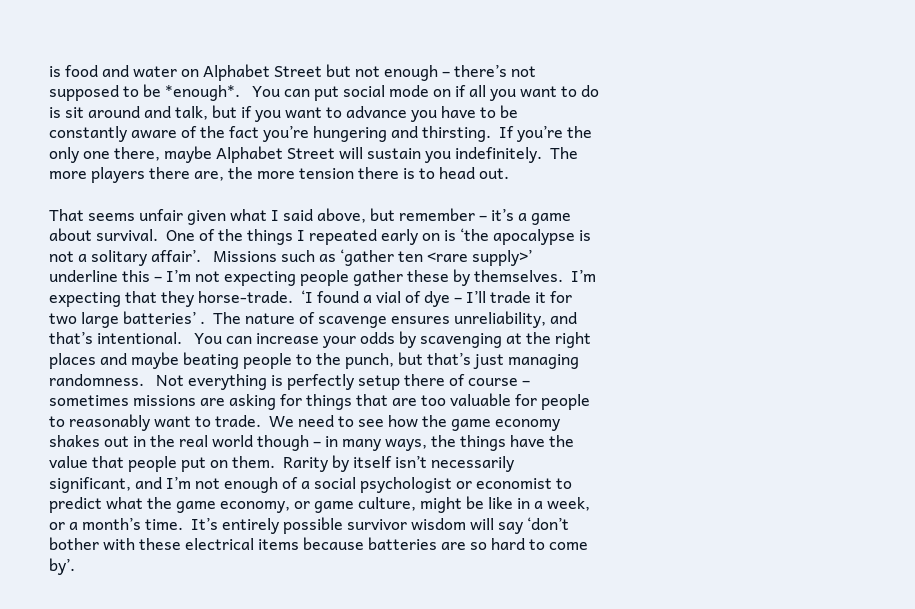is food and water on Alphabet Street but not enough – there’s not supposed to be *enough*.   You can put social mode on if all you want to do is sit around and talk, but if you want to advance you have to be constantly aware of the fact you’re hungering and thirsting.  If you’re the only one there, maybe Alphabet Street will sustain you indefinitely.  The more players there are, the more tension there is to head out.

That seems unfair given what I said above, but remember – it’s a game about survival.  One of the things I repeated early on is ‘the apocalypse is not a solitary affair’.   Missions such as ‘gather ten <rare supply>’ underline this – I’m not expecting people gather these by themselves.  I’m expecting that they horse-trade.  ‘I found a vial of dye – I’ll trade it for two large batteries’ .  The nature of scavenge ensures unreliability, and that’s intentional.   You can increase your odds by scavenging at the right places and maybe beating people to the punch, but that’s just managing randomness.   Not everything is perfectly setup there of course – sometimes missions are asking for things that are too valuable for people to reasonably want to trade.  We need to see how the game economy shakes out in the real world though – in many ways, the things have the value that people put on them.  Rarity by itself isn’t necessarily significant, and I’m not enough of a social psychologist or economist to predict what the game economy, or game culture, might be like in a week, or a month’s time.  It’s entirely possible survivor wisdom will say ‘don’t bother with these electrical items because batteries are so hard to come by’.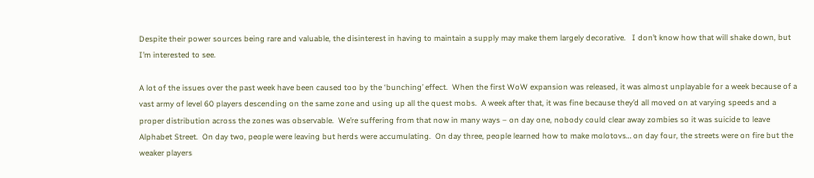Despite their power sources being rare and valuable, the disinterest in having to maintain a supply may make them largely decorative.   I don’t know how that will shake down, but I’m interested to see.

A lot of the issues over the past week have been caused too by the ‘bunching’ effect.  When the first WoW expansion was released, it was almost unplayable for a week because of a vast army of level 60 players descending on the same zone and using up all the quest mobs.  A week after that, it was fine because they’d all moved on at varying speeds and a proper distribution across the zones was observable.  We’re suffering from that now in many ways – on day one, nobody could clear away zombies so it was suicide to leave Alphabet Street.  On day two, people were leaving but herds were accumulating.  On day three, people learned how to make molotovs… on day four, the streets were on fire but the weaker players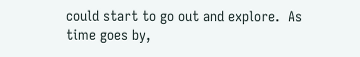could start to go out and explore.  As time goes by,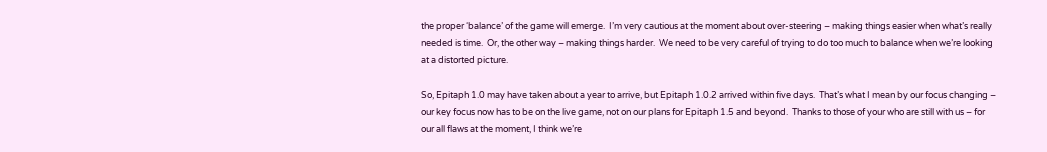the proper ‘balance’ of the game will emerge.  I’m very cautious at the moment about over-steering – making things easier when what’s really needed is time.  Or, the other way – making things harder.  We need to be very careful of trying to do too much to balance when we’re looking at a distorted picture.

So, Epitaph 1.0 may have taken about a year to arrive, but Epitaph 1.0.2 arrived within five days.  That’s what I mean by our focus changing – our key focus now has to be on the live game, not on our plans for Epitaph 1.5 and beyond.  Thanks to those of your who are still with us – for our all flaws at the moment, I think we’re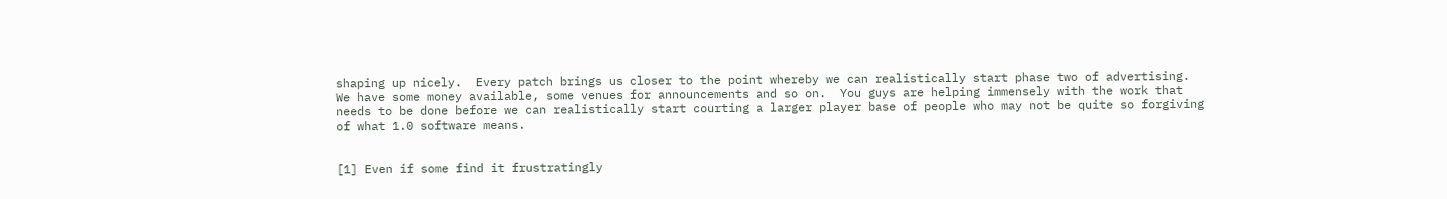shaping up nicely.  Every patch brings us closer to the point whereby we can realistically start phase two of advertising.  We have some money available, some venues for announcements and so on.  You guys are helping immensely with the work that needs to be done before we can realistically start courting a larger player base of people who may not be quite so forgiving of what 1.0 software means.


[1] Even if some find it frustratingly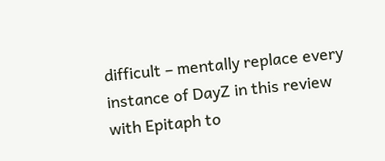difficult – mentally replace every instance of DayZ in this review with Epitaph to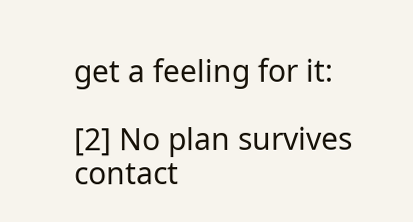get a feeling for it:

[2] No plan survives contact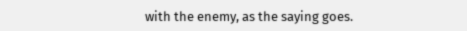with the enemy, as the saying goes.